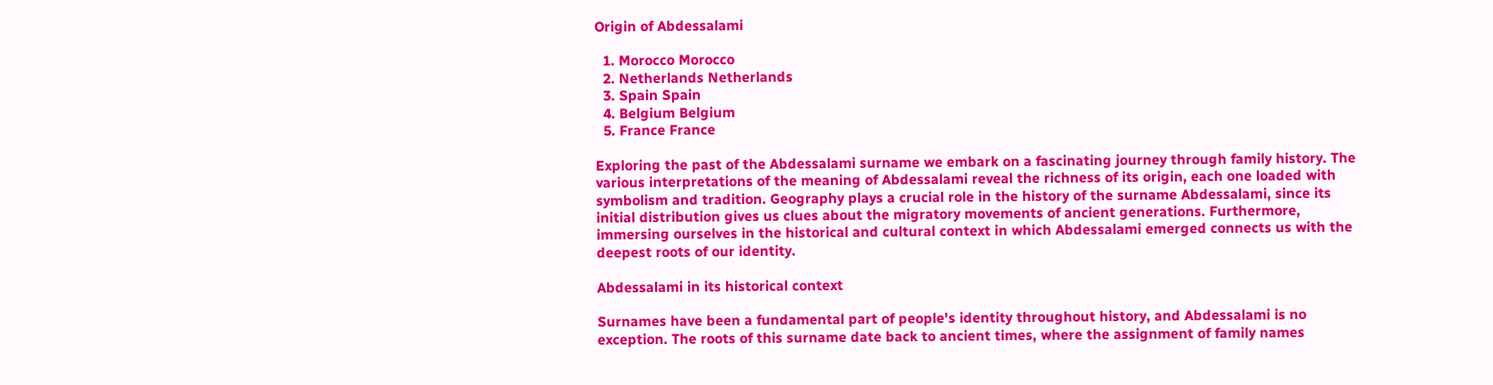Origin of Abdessalami

  1. Morocco Morocco
  2. Netherlands Netherlands
  3. Spain Spain
  4. Belgium Belgium
  5. France France

Exploring the past of the Abdessalami surname we embark on a fascinating journey through family history. The various interpretations of the meaning of Abdessalami reveal the richness of its origin, each one loaded with symbolism and tradition. Geography plays a crucial role in the history of the surname Abdessalami, since its initial distribution gives us clues about the migratory movements of ancient generations. Furthermore, immersing ourselves in the historical and cultural context in which Abdessalami emerged connects us with the deepest roots of our identity.

Abdessalami in its historical context

Surnames have been a fundamental part of people's identity throughout history, and Abdessalami is no exception. The roots of this surname date back to ancient times, where the assignment of family names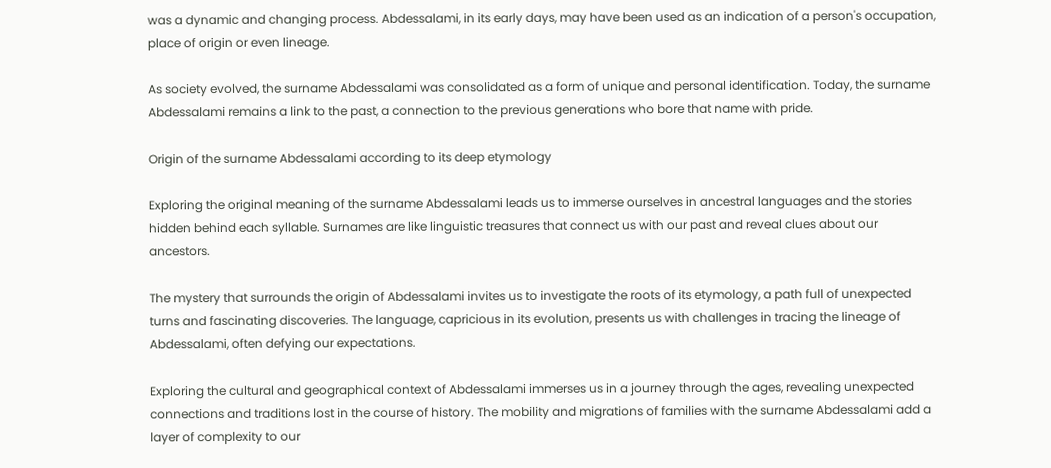was a dynamic and changing process. Abdessalami, in its early days, may have been used as an indication of a person's occupation, place of origin or even lineage.

As society evolved, the surname Abdessalami was consolidated as a form of unique and personal identification. Today, the surname Abdessalami remains a link to the past, a connection to the previous generations who bore that name with pride.

Origin of the surname Abdessalami according to its deep etymology

Exploring the original meaning of the surname Abdessalami leads us to immerse ourselves in ancestral languages and the stories hidden behind each syllable. Surnames are like linguistic treasures that connect us with our past and reveal clues about our ancestors.

The mystery that surrounds the origin of Abdessalami invites us to investigate the roots of its etymology, a path full of unexpected turns and fascinating discoveries. The language, capricious in its evolution, presents us with challenges in tracing the lineage of Abdessalami, often defying our expectations.

Exploring the cultural and geographical context of Abdessalami immerses us in a journey through the ages, revealing unexpected connections and traditions lost in the course of history. The mobility and migrations of families with the surname Abdessalami add a layer of complexity to our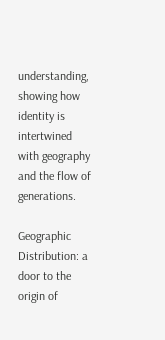understanding, showing how identity is intertwined with geography and the flow of generations.

Geographic Distribution: a door to the origin of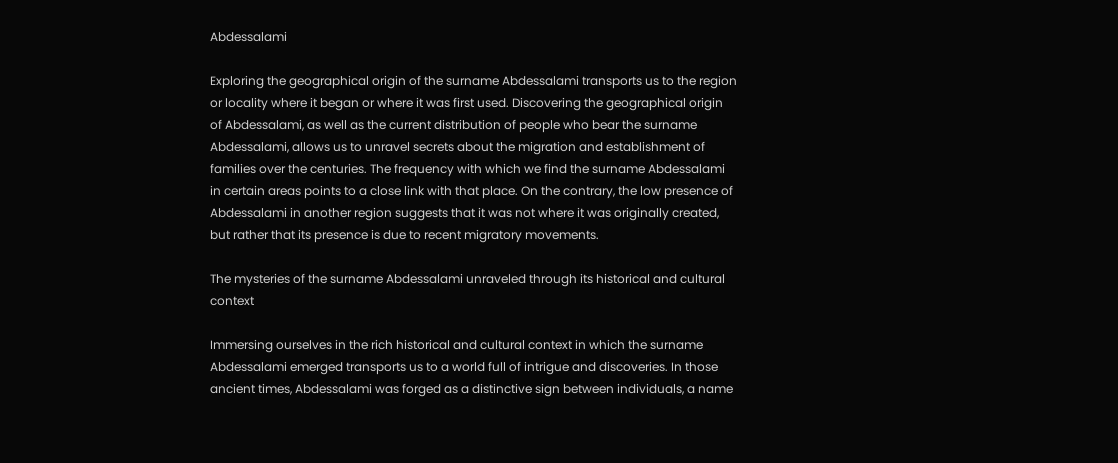Abdessalami

Exploring the geographical origin of the surname Abdessalami transports us to the region or locality where it began or where it was first used. Discovering the geographical origin of Abdessalami, as well as the current distribution of people who bear the surname Abdessalami, allows us to unravel secrets about the migration and establishment of families over the centuries. The frequency with which we find the surname Abdessalami in certain areas points to a close link with that place. On the contrary, the low presence of Abdessalami in another region suggests that it was not where it was originally created, but rather that its presence is due to recent migratory movements.

The mysteries of the surname Abdessalami unraveled through its historical and cultural context

Immersing ourselves in the rich historical and cultural context in which the surname Abdessalami emerged transports us to a world full of intrigue and discoveries. In those ancient times, Abdessalami was forged as a distinctive sign between individuals, a name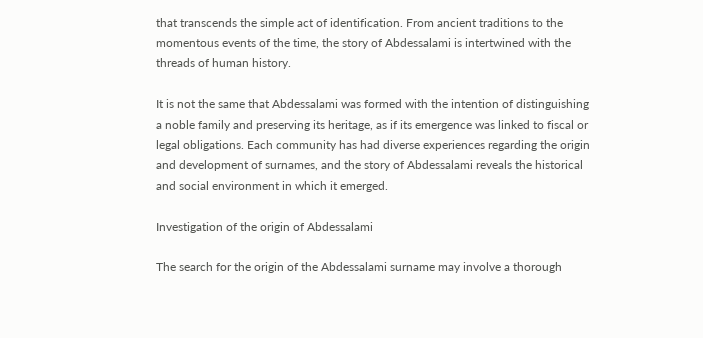that transcends the simple act of identification. From ancient traditions to the momentous events of the time, the story of Abdessalami is intertwined with the threads of human history.

It is not the same that Abdessalami was formed with the intention of distinguishing a noble family and preserving its heritage, as if its emergence was linked to fiscal or legal obligations. Each community has had diverse experiences regarding the origin and development of surnames, and the story of Abdessalami reveals the historical and social environment in which it emerged.

Investigation of the origin of Abdessalami

The search for the origin of the Abdessalami surname may involve a thorough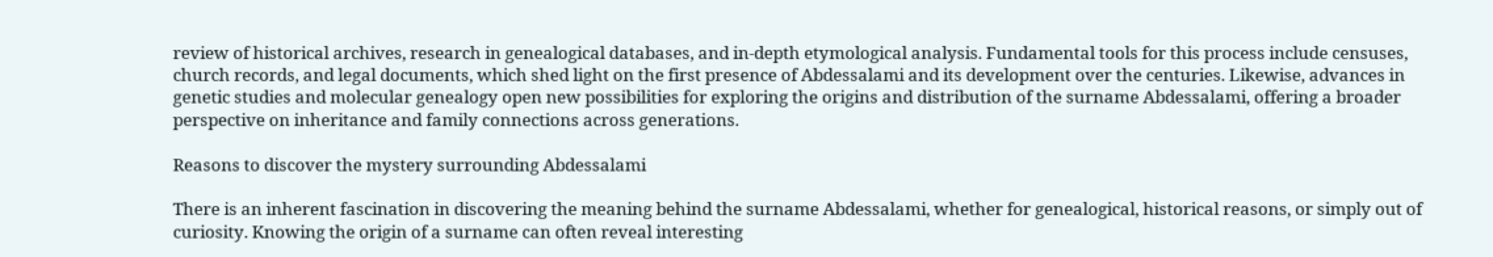review of historical archives, research in genealogical databases, and in-depth etymological analysis. Fundamental tools for this process include censuses, church records, and legal documents, which shed light on the first presence of Abdessalami and its development over the centuries. Likewise, advances in genetic studies and molecular genealogy open new possibilities for exploring the origins and distribution of the surname Abdessalami, offering a broader perspective on inheritance and family connections across generations.

Reasons to discover the mystery surrounding Abdessalami

There is an inherent fascination in discovering the meaning behind the surname Abdessalami, whether for genealogical, historical reasons, or simply out of curiosity. Knowing the origin of a surname can often reveal interesting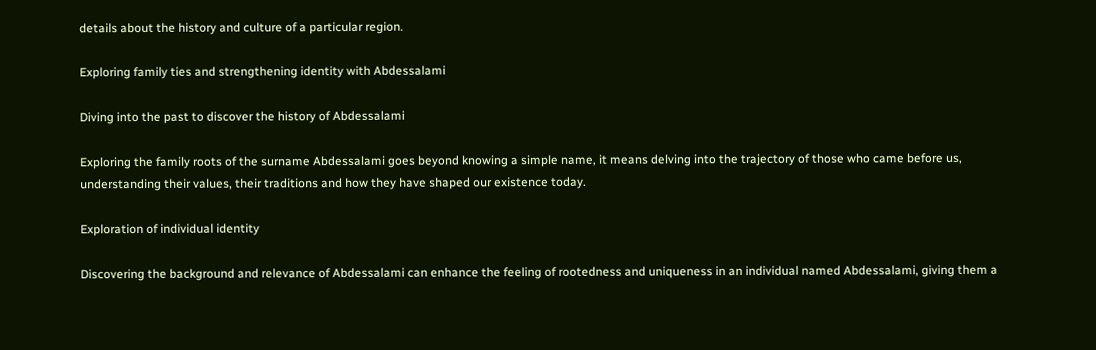details about the history and culture of a particular region.

Exploring family ties and strengthening identity with Abdessalami

Diving into the past to discover the history of Abdessalami

Exploring the family roots of the surname Abdessalami goes beyond knowing a simple name, it means delving into the trajectory of those who came before us, understanding their values, their traditions and how they have shaped our existence today.

Exploration of individual identity

Discovering the background and relevance of Abdessalami can enhance the feeling of rootedness and uniqueness in an individual named Abdessalami, giving them a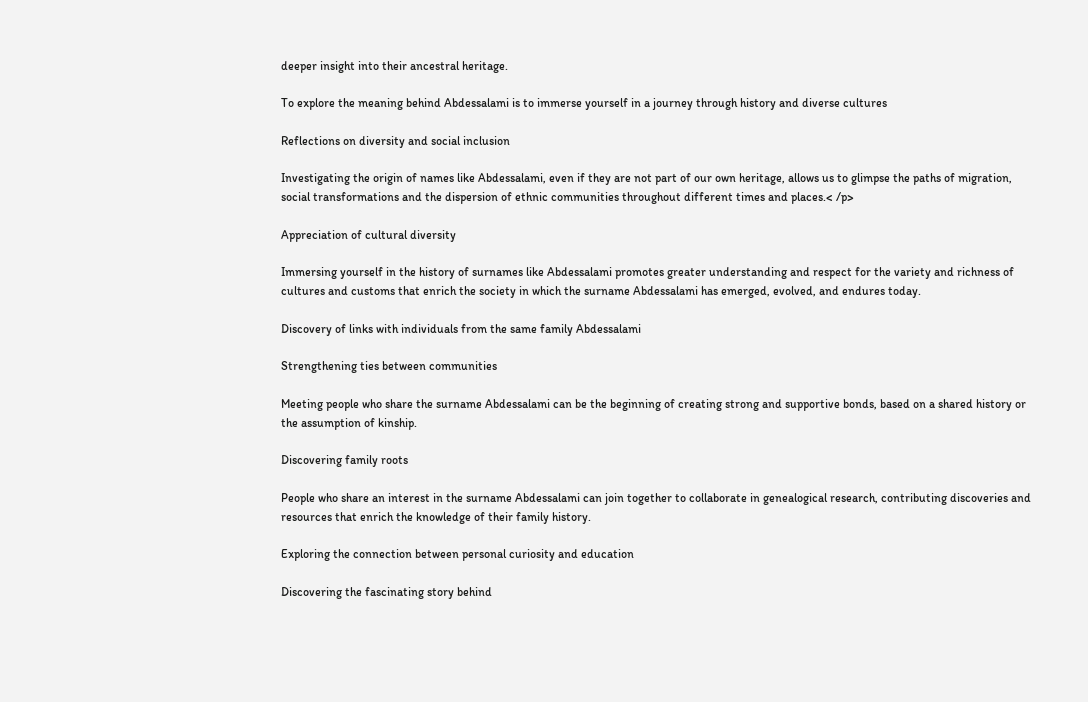deeper insight into their ancestral heritage.

To explore the meaning behind Abdessalami is to immerse yourself in a journey through history and diverse cultures

Reflections on diversity and social inclusion

Investigating the origin of names like Abdessalami, even if they are not part of our own heritage, allows us to glimpse the paths of migration, social transformations and the dispersion of ethnic communities throughout different times and places.< /p>

Appreciation of cultural diversity

Immersing yourself in the history of surnames like Abdessalami promotes greater understanding and respect for the variety and richness of cultures and customs that enrich the society in which the surname Abdessalami has emerged, evolved, and endures today.

Discovery of links with individuals from the same family Abdessalami

Strengthening ties between communities

Meeting people who share the surname Abdessalami can be the beginning of creating strong and supportive bonds, based on a shared history or the assumption of kinship.

Discovering family roots

People who share an interest in the surname Abdessalami can join together to collaborate in genealogical research, contributing discoveries and resources that enrich the knowledge of their family history.

Exploring the connection between personal curiosity and education

Discovering the fascinating story behind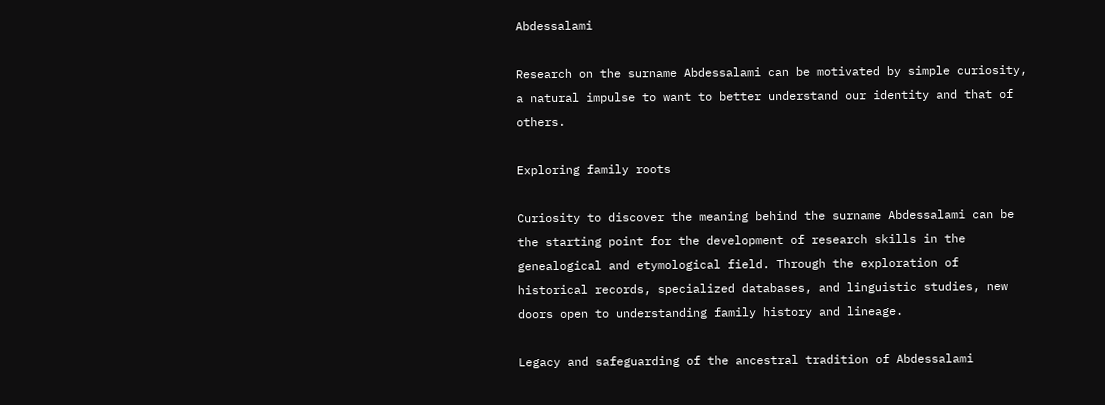Abdessalami

Research on the surname Abdessalami can be motivated by simple curiosity, a natural impulse to want to better understand our identity and that of others.

Exploring family roots

Curiosity to discover the meaning behind the surname Abdessalami can be the starting point for the development of research skills in the genealogical and etymological field. Through the exploration of historical records, specialized databases, and linguistic studies, new doors open to understanding family history and lineage.

Legacy and safeguarding of the ancestral tradition of Abdessalami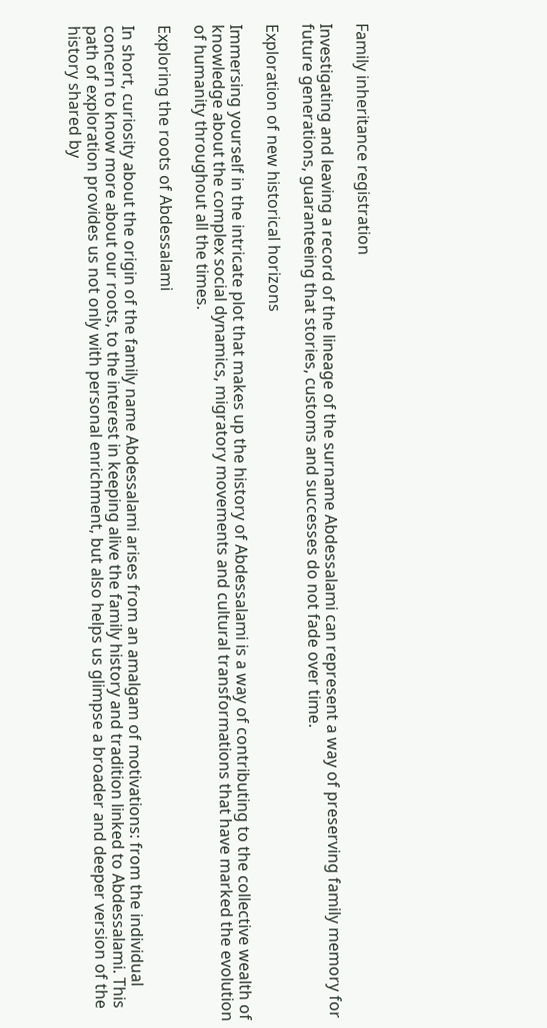Family inheritance registration

Investigating and leaving a record of the lineage of the surname Abdessalami can represent a way of preserving family memory for future generations, guaranteeing that stories, customs and successes do not fade over time.

Exploration of new historical horizons

Immersing yourself in the intricate plot that makes up the history of Abdessalami is a way of contributing to the collective wealth of knowledge about the complex social dynamics, migratory movements and cultural transformations that have marked the evolution of humanity throughout all the times.

Exploring the roots of Abdessalami

In short, curiosity about the origin of the family name Abdessalami arises from an amalgam of motivations: from the individual concern to know more about our roots, to the interest in keeping alive the family history and tradition linked to Abdessalami. This path of exploration provides us not only with personal enrichment, but also helps us glimpse a broader and deeper version of the history shared by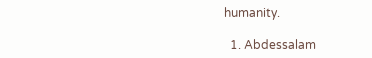humanity.

  1. Abdessalam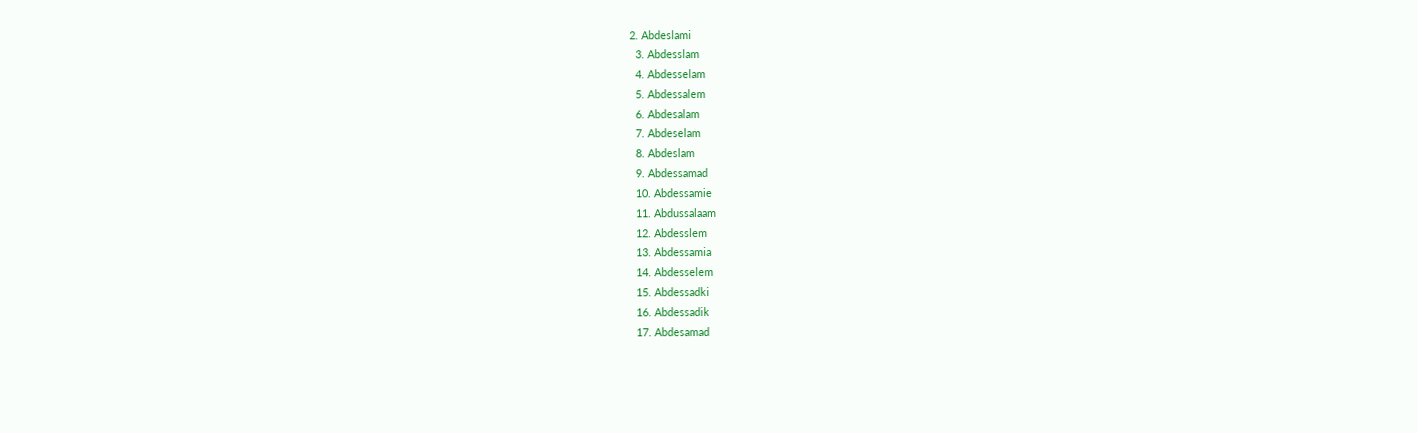2. Abdeslami
  3. Abdesslam
  4. Abdesselam
  5. Abdessalem
  6. Abdesalam
  7. Abdeselam
  8. Abdeslam
  9. Abdessamad
  10. Abdessamie
  11. Abdussalaam
  12. Abdesslem
  13. Abdessamia
  14. Abdesselem
  15. Abdessadki
  16. Abdessadik
  17. Abdesamad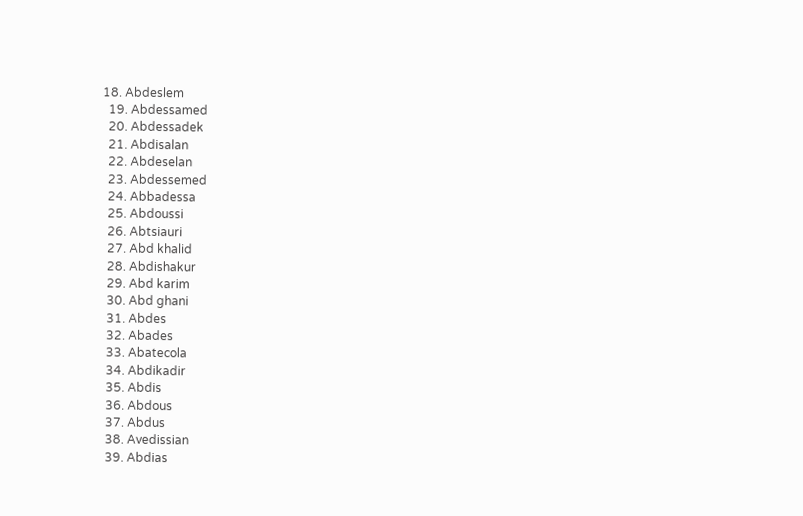18. Abdeslem
  19. Abdessamed
  20. Abdessadek
  21. Abdisalan
  22. Abdeselan
  23. Abdessemed
  24. Abbadessa
  25. Abdoussi
  26. Abtsiauri
  27. Abd khalid
  28. Abdishakur
  29. Abd karim
  30. Abd ghani
  31. Abdes
  32. Abades
  33. Abatecola
  34. Abdikadir
  35. Abdis
  36. Abdous
  37. Abdus
  38. Avedissian
  39. Abdias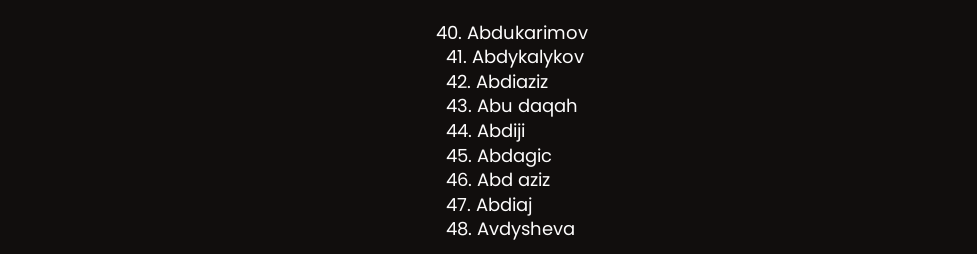40. Abdukarimov
  41. Abdykalykov
  42. Abdiaziz
  43. Abu daqah
  44. Abdiji
  45. Abdagic
  46. Abd aziz
  47. Abdiaj
  48. Avdysheva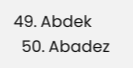49. Abdek
  50. Abadez